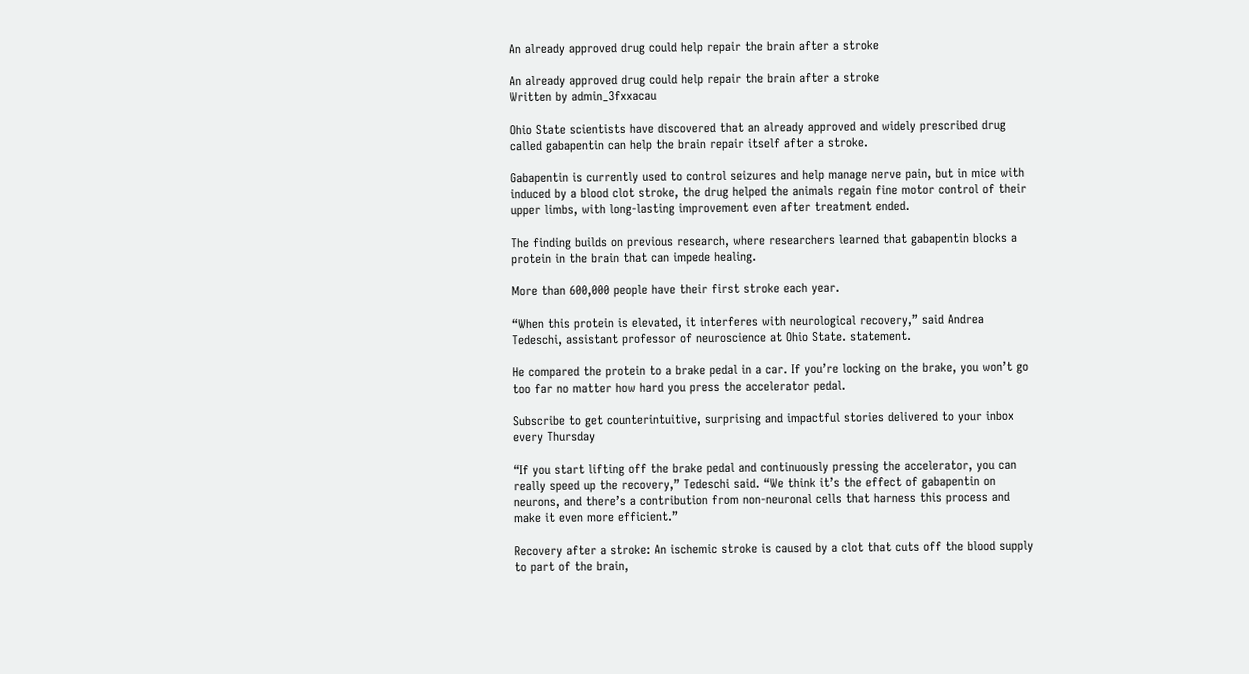An already approved drug could help repair the brain after a stroke

An already approved drug could help repair the brain after a stroke
Written by admin_3fxxacau

Ohio State scientists have discovered that an already approved and widely prescribed drug called gabapentin can help the brain repair itself after a stroke.

Gabapentin is currently used to control seizures and help manage nerve pain, but in mice with induced by a blood clot stroke, the drug helped the animals regain fine motor control of their upper limbs, with long-lasting improvement even after treatment ended.

The finding builds on previous research, where researchers learned that gabapentin blocks a protein in the brain that can impede healing.

More than 600,000 people have their first stroke each year.

“When this protein is elevated, it interferes with neurological recovery,” said Andrea Tedeschi, assistant professor of neuroscience at Ohio State. statement.

He compared the protein to a brake pedal in a car. If you’re locking on the brake, you won’t go too far no matter how hard you press the accelerator pedal.

Subscribe to get counterintuitive, surprising and impactful stories delivered to your inbox every Thursday

“If you start lifting off the brake pedal and continuously pressing the accelerator, you can really speed up the recovery,” Tedeschi said. “We think it’s the effect of gabapentin on neurons, and there’s a contribution from non-neuronal cells that harness this process and make it even more efficient.”

Recovery after a stroke: An ischemic stroke is caused by a clot that cuts off the blood supply to part of the brain,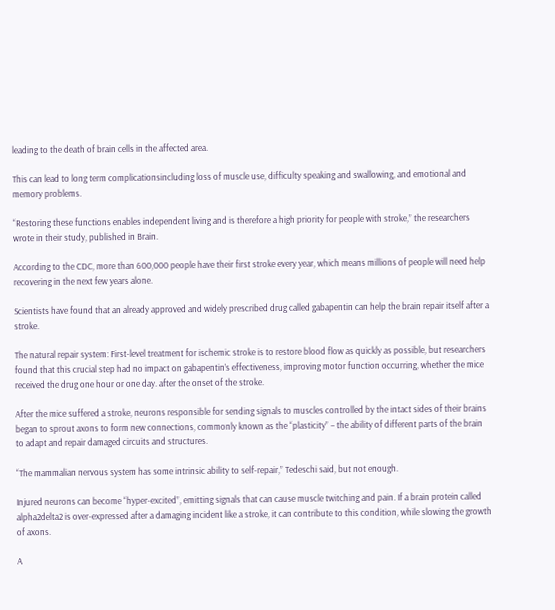leading to the death of brain cells in the affected area.

This can lead to long term complicationsincluding loss of muscle use, difficulty speaking and swallowing, and emotional and memory problems.

“Restoring these functions enables independent living and is therefore a high priority for people with stroke,” the researchers wrote in their study, published in Brain.

According to the CDC, more than 600,000 people have their first stroke every year, which means millions of people will need help recovering in the next few years alone.

Scientists have found that an already approved and widely prescribed drug called gabapentin can help the brain repair itself after a stroke.

The natural repair system: First-level treatment for ischemic stroke is to restore blood flow as quickly as possible, but researchers found that this crucial step had no impact on gabapentin’s effectiveness, improving motor function occurring, whether the mice received the drug one hour or one day. after the onset of the stroke.

After the mice suffered a stroke, neurons responsible for sending signals to muscles controlled by the intact sides of their brains began to sprout axons to form new connections, commonly known as the “plasticity” – the ability of different parts of the brain to adapt and repair damaged circuits and structures.

“The mammalian nervous system has some intrinsic ability to self-repair,” Tedeschi said, but not enough.

Injured neurons can become “hyper-excited”, emitting signals that can cause muscle twitching and pain. If a brain protein called alpha2delta2 is over-expressed after a damaging incident like a stroke, it can contribute to this condition, while slowing the growth of axons.

A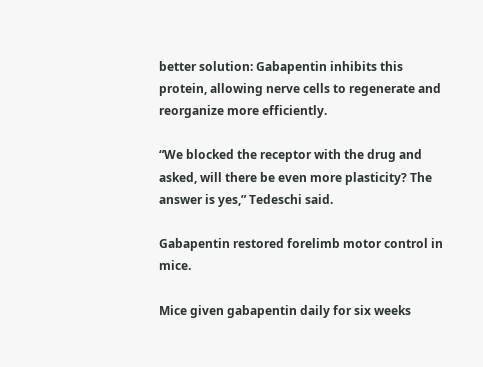better solution: Gabapentin inhibits this protein, allowing nerve cells to regenerate and reorganize more efficiently.

“We blocked the receptor with the drug and asked, will there be even more plasticity? The answer is yes,” Tedeschi said.

Gabapentin restored forelimb motor control in mice.

Mice given gabapentin daily for six weeks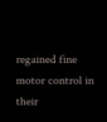regained fine motor control in their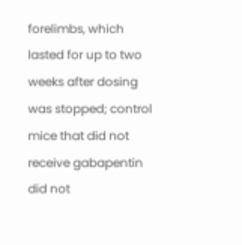forelimbs, which lasted for up to two weeks after dosing was stopped; control mice that did not receive gabapentin did not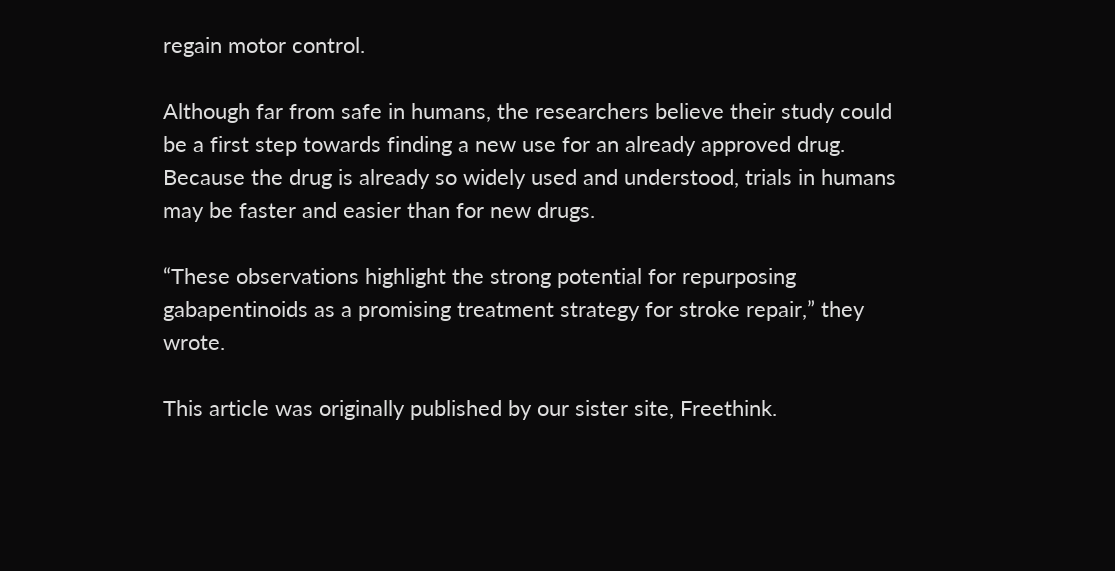regain motor control.

Although far from safe in humans, the researchers believe their study could be a first step towards finding a new use for an already approved drug. Because the drug is already so widely used and understood, trials in humans may be faster and easier than for new drugs.

“These observations highlight the strong potential for repurposing gabapentinoids as a promising treatment strategy for stroke repair,” they wrote.

This article was originally published by our sister site, Freethink.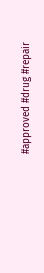#approved #drug #repair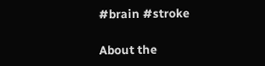#brain #stroke

About the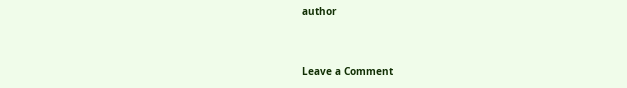author


Leave a Comment